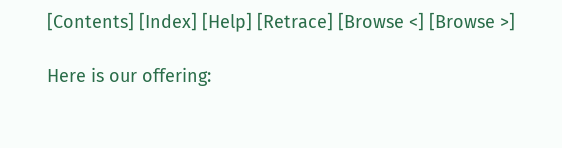[Contents] [Index] [Help] [Retrace] [Browse <] [Browse >]

Here is our offering: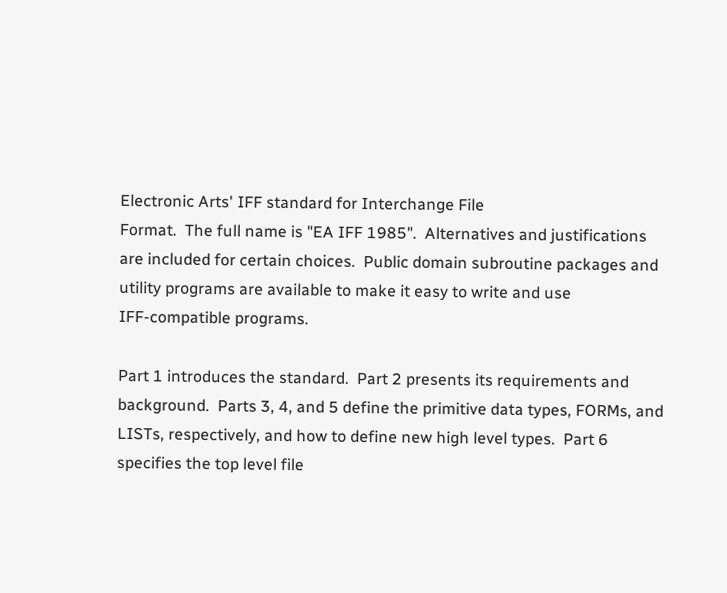Electronic Arts' IFF standard for Interchange File
Format.  The full name is "EA IFF 1985".  Alternatives and justifications
are included for certain choices.  Public domain subroutine packages and
utility programs are available to make it easy to write and use
IFF-compatible programs.

Part 1 introduces the standard.  Part 2 presents its requirements and
background.  Parts 3, 4, and 5 define the primitive data types, FORMs, and
LISTs, respectively, and how to define new high level types.  Part 6
specifies the top level file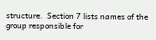structure.  Section 7 lists names of the
group responsible for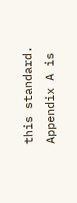this standard.  Appendix A is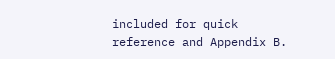included for quick
reference and Appendix B.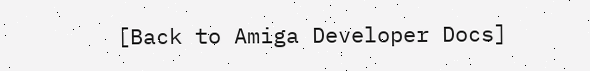[Back to Amiga Developer Docs]